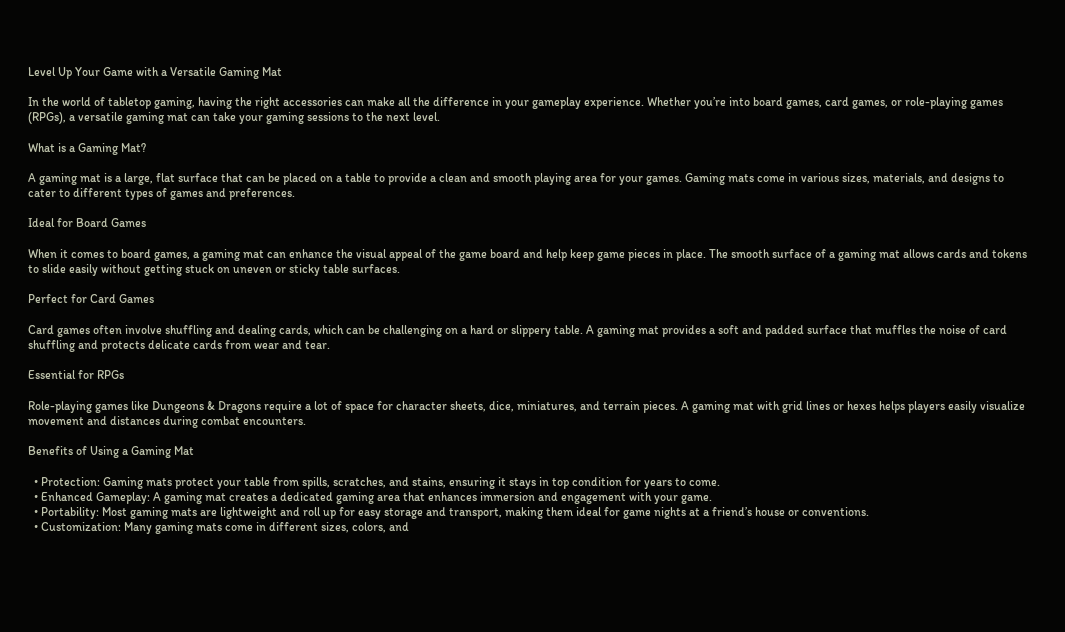Level Up Your Game with a Versatile Gaming Mat

In the world of tabletop gaming, having the right accessories can make all the difference in your gameplay experience. Whether you’re into board games, card games, or role-playing games (RPGs), a versatile gaming mat can take your gaming sessions to the next level.

What is a Gaming Mat?

A gaming mat is a large, flat surface that can be placed on a table to provide a clean and smooth playing area for your games. Gaming mats come in various sizes, materials, and designs to cater to different types of games and preferences.

Ideal for Board Games

When it comes to board games, a gaming mat can enhance the visual appeal of the game board and help keep game pieces in place. The smooth surface of a gaming mat allows cards and tokens to slide easily without getting stuck on uneven or sticky table surfaces.

Perfect for Card Games

Card games often involve shuffling and dealing cards, which can be challenging on a hard or slippery table. A gaming mat provides a soft and padded surface that muffles the noise of card shuffling and protects delicate cards from wear and tear.

Essential for RPGs

Role-playing games like Dungeons & Dragons require a lot of space for character sheets, dice, miniatures, and terrain pieces. A gaming mat with grid lines or hexes helps players easily visualize movement and distances during combat encounters.

Benefits of Using a Gaming Mat

  • Protection: Gaming mats protect your table from spills, scratches, and stains, ensuring it stays in top condition for years to come.
  • Enhanced Gameplay: A gaming mat creates a dedicated gaming area that enhances immersion and engagement with your game.
  • Portability: Most gaming mats are lightweight and roll up for easy storage and transport, making them ideal for game nights at a friend’s house or conventions.
  • Customization: Many gaming mats come in different sizes, colors, and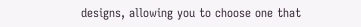designs, allowing you to choose one that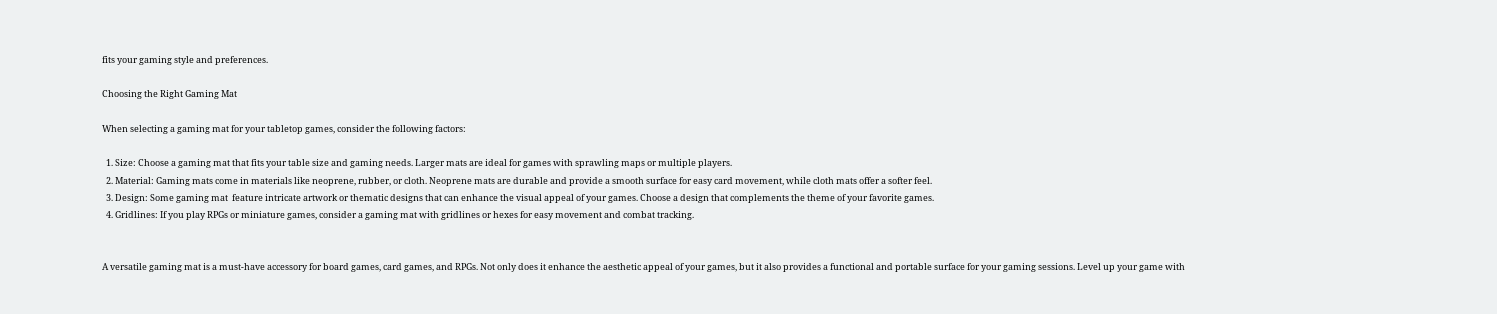fits your gaming style and preferences.

Choosing the Right Gaming Mat

When selecting a gaming mat for your tabletop games, consider the following factors:

  1. Size: Choose a gaming mat that fits your table size and gaming needs. Larger mats are ideal for games with sprawling maps or multiple players.
  2. Material: Gaming mats come in materials like neoprene, rubber, or cloth. Neoprene mats are durable and provide a smooth surface for easy card movement, while cloth mats offer a softer feel.
  3. Design: Some gaming mat  feature intricate artwork or thematic designs that can enhance the visual appeal of your games. Choose a design that complements the theme of your favorite games.
  4. Gridlines: If you play RPGs or miniature games, consider a gaming mat with gridlines or hexes for easy movement and combat tracking.


A versatile gaming mat is a must-have accessory for board games, card games, and RPGs. Not only does it enhance the aesthetic appeal of your games, but it also provides a functional and portable surface for your gaming sessions. Level up your game with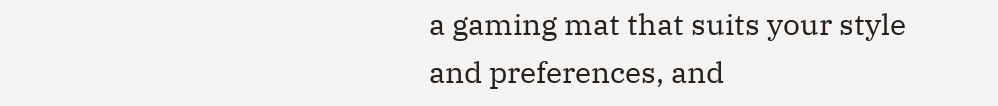a gaming mat that suits your style and preferences, and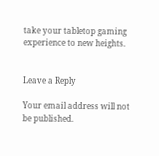take your tabletop gaming experience to new heights.


Leave a Reply

Your email address will not be published.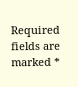Required fields are marked *